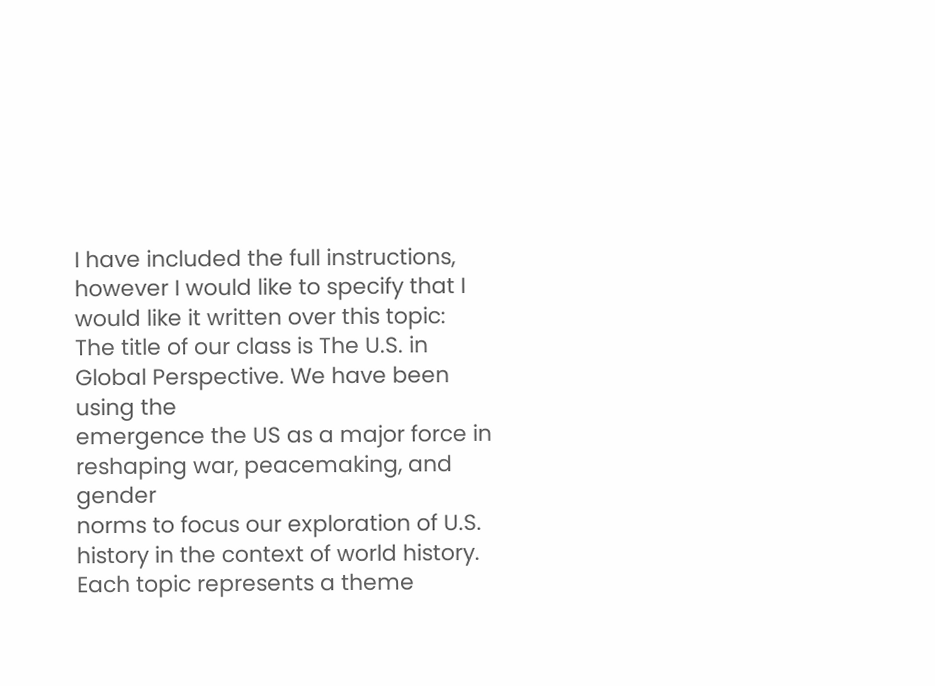I have included the full instructions, however I would like to specify that I would like it written over this topic:
The title of our class is The U.S. in Global Perspective. We have been using the
emergence the US as a major force in reshaping war, peacemaking, and gender
norms to focus our exploration of U.S. history in the context of world history.
Each topic represents a theme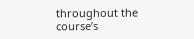throughout the course’s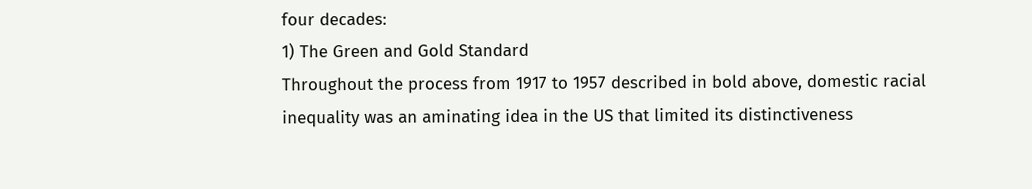four decades:
1) The Green and Gold Standard
Throughout the process from 1917 to 1957 described in bold above, domestic racial
inequality was an aminating idea in the US that limited its distinctiveness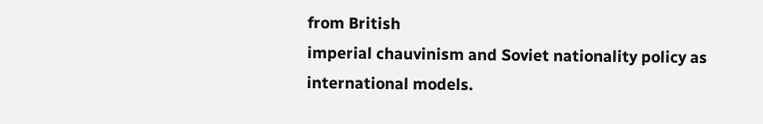from British
imperial chauvinism and Soviet nationality policy as international models.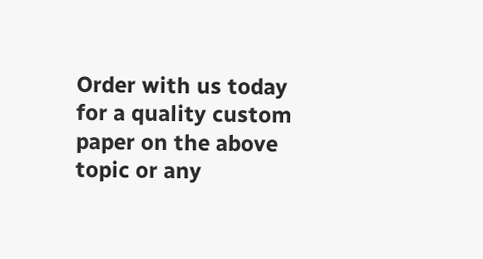Order with us today for a quality custom paper on the above topic or any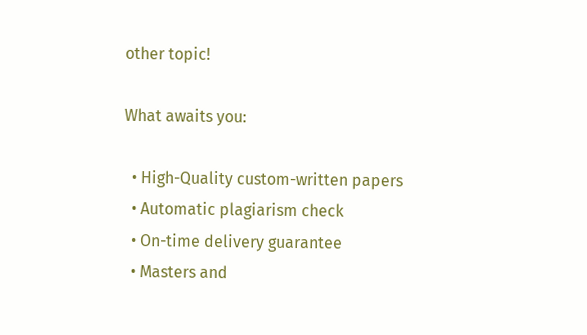other topic!

What awaits you:

  • High-Quality custom-written papers
  • Automatic plagiarism check
  • On-time delivery guarantee
  • Masters and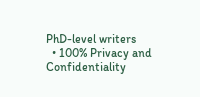PhD-level writers
  • 100% Privacy and Confidentiality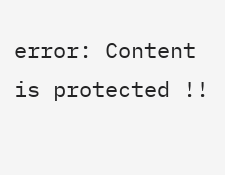error: Content is protected !!